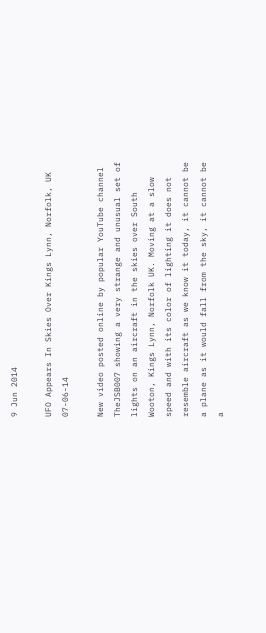9 Jun 2014

UFO Appears In Skies Over Kings Lynn, Norfolk, UK 07-06-14

New video posted online by popular YouTube channel TheJSB007 showing a very strange and unusual set of lights on an aircraft in the skies over South Wooton, Kings Lynn, Norfolk UK. Moving at a slow speed and with its color of lighting it does not resemble aircraft as we know it today, it cannot be a plane as it would fall from the sky, it cannot be a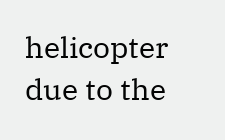helicopter due to the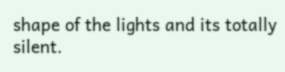shape of the lights and its totally silent.